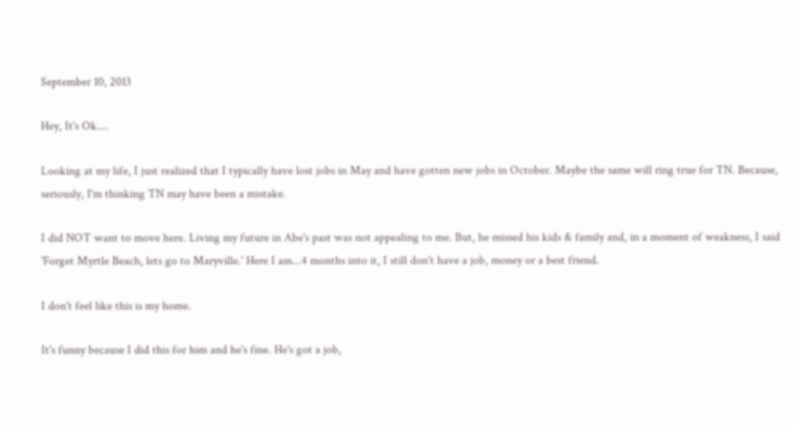September 10, 2013

Hey, It's Ok....

Looking at my life, I just realized that I typically have lost jobs in May and have gotten new jobs in October. Maybe the same will ring true for TN. Because, seriously, I'm thinking TN may have been a mistake.

I did NOT want to move here. Living my future in Abe's past was not appealing to me. But, he missed his kids & family and, in a moment of weakness, I said 'Forget Myrtle Beach, lets go to Maryville.' Here I am...4 months into it, I still don't have a job, money or a best friend.

I don't feel like this is my home.

It's funny because I did this for him and he's fine. He's got a job,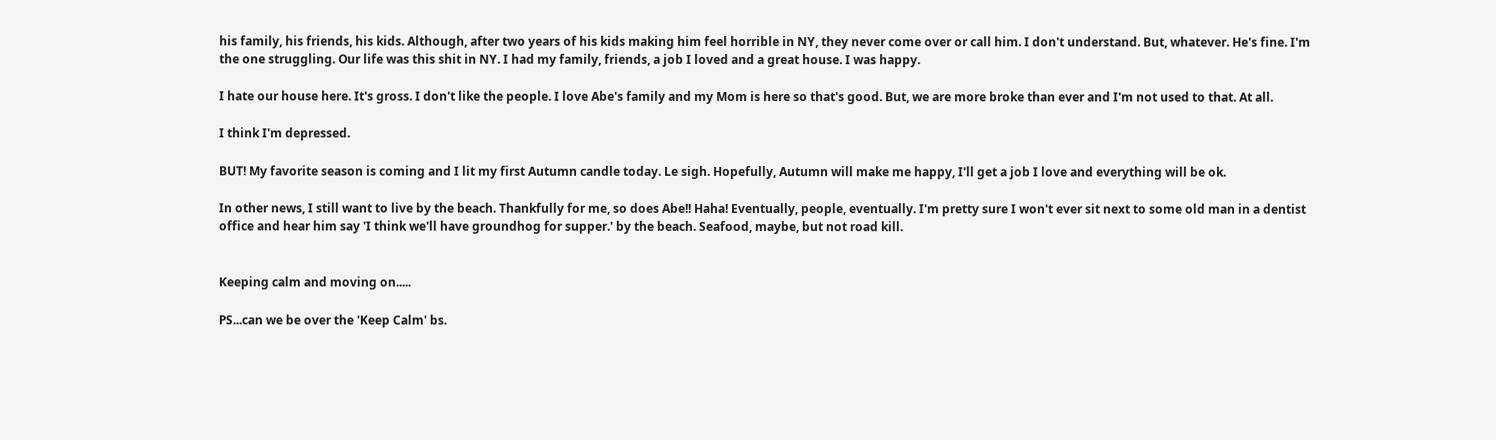his family, his friends, his kids. Although, after two years of his kids making him feel horrible in NY, they never come over or call him. I don't understand. But, whatever. He's fine. I'm the one struggling. Our life was this shit in NY. I had my family, friends, a job I loved and a great house. I was happy.

I hate our house here. It's gross. I don't like the people. I love Abe's family and my Mom is here so that's good. But, we are more broke than ever and I'm not used to that. At all.

I think I'm depressed.

BUT! My favorite season is coming and I lit my first Autumn candle today. Le sigh. Hopefully, Autumn will make me happy, I'll get a job I love and everything will be ok.

In other news, I still want to live by the beach. Thankfully for me, so does Abe!! Haha! Eventually, people, eventually. I'm pretty sure I won't ever sit next to some old man in a dentist office and hear him say 'I think we'll have groundhog for supper.' by the beach. Seafood, maybe, but not road kill.


Keeping calm and moving on.....

PS...can we be over the 'Keep Calm' bs.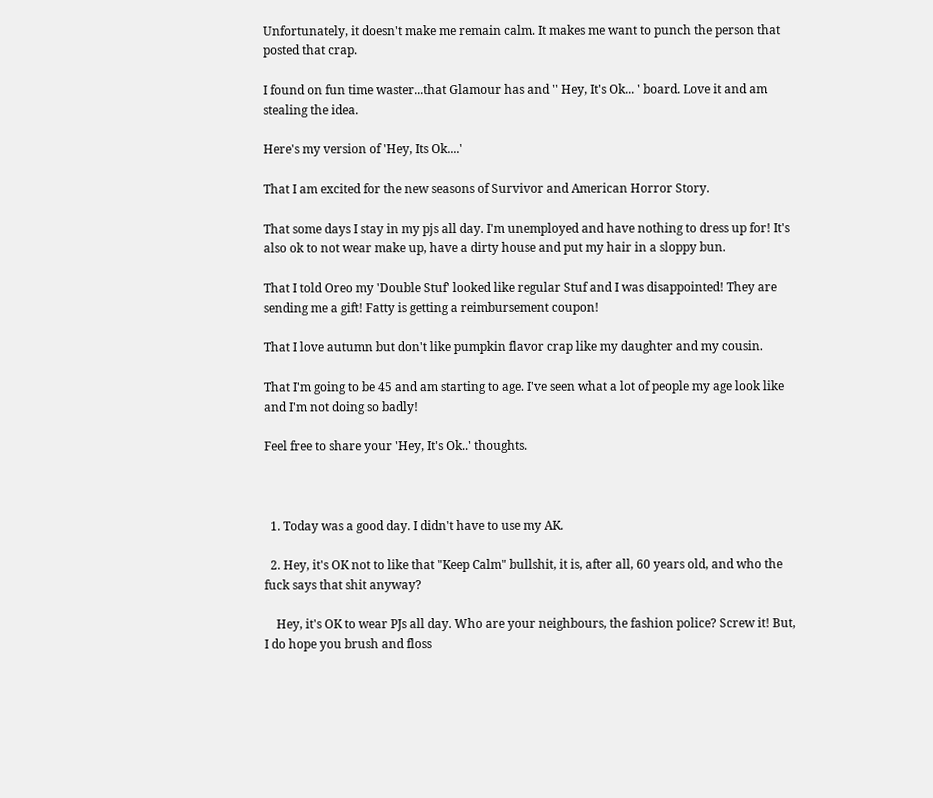Unfortunately, it doesn't make me remain calm. It makes me want to punch the person that posted that crap.

I found on fun time waster...that Glamour has and '' Hey, It's Ok... ' board. Love it and am stealing the idea.

Here's my version of 'Hey, Its Ok....'

That I am excited for the new seasons of Survivor and American Horror Story.

That some days I stay in my pjs all day. I'm unemployed and have nothing to dress up for! It's also ok to not wear make up, have a dirty house and put my hair in a sloppy bun.

That I told Oreo my 'Double Stuf' looked like regular Stuf and I was disappointed! They are sending me a gift! Fatty is getting a reimbursement coupon!

That I love autumn but don't like pumpkin flavor crap like my daughter and my cousin.

That I'm going to be 45 and am starting to age. I've seen what a lot of people my age look like and I'm not doing so badly!

Feel free to share your 'Hey, It's Ok..' thoughts.



  1. Today was a good day. I didn't have to use my AK.

  2. Hey, it's OK not to like that "Keep Calm" bullshit, it is, after all, 60 years old, and who the fuck says that shit anyway?

    Hey, it's OK to wear PJs all day. Who are your neighbours, the fashion police? Screw it! But, I do hope you brush and floss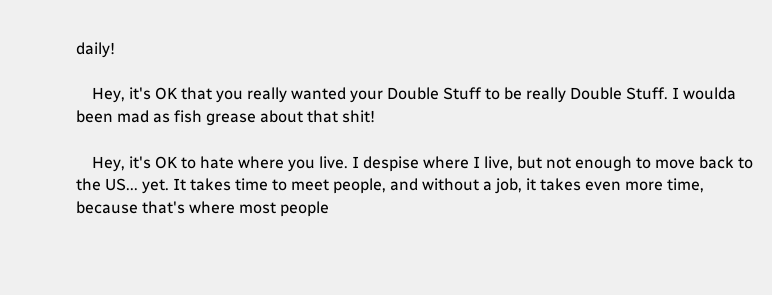daily!

    Hey, it's OK that you really wanted your Double Stuff to be really Double Stuff. I woulda been mad as fish grease about that shit!

    Hey, it's OK to hate where you live. I despise where I live, but not enough to move back to the US... yet. It takes time to meet people, and without a job, it takes even more time, because that's where most people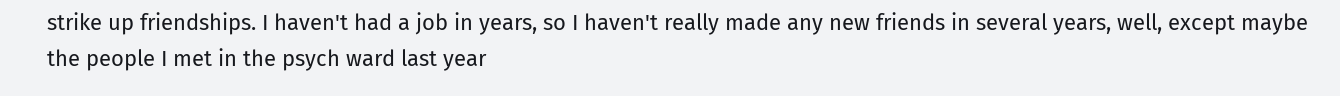strike up friendships. I haven't had a job in years, so I haven't really made any new friends in several years, well, except maybe the people I met in the psych ward last year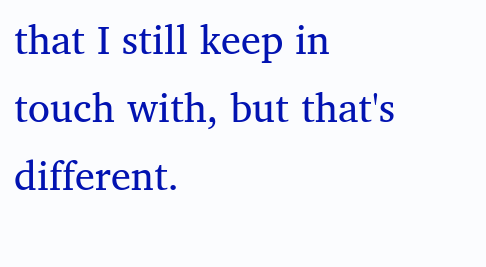that I still keep in touch with, but that's different.